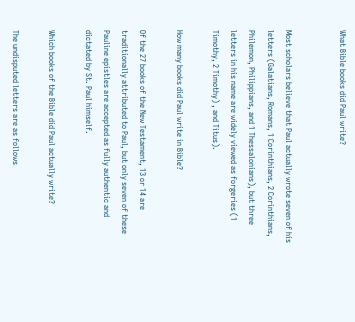What Bible books did Paul write?


Most scholars believe that Paul actually wrote seven of his letters (Galatians, Romans, 1 Corinthians, 2 Corinthians, Philemon, Philippians, and 1 Thessalonians), but three letters in his name are widely viewed as forgeries (1 Timothy, 2 Timothy) , and Titus).

How many books did Paul write in Bible?

Of the 27 books of the New Testament, 13 or 14 are traditionally attributed to Paul, but only seven of these Pauline epistles are accepted as fully authentic and dictated by St. Paul himself.

Which books of the Bible did Paul actually write?

The undisputed letters are as follows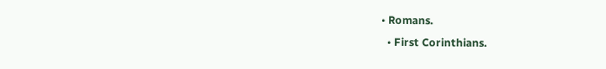• Romans.
  • First Corinthians.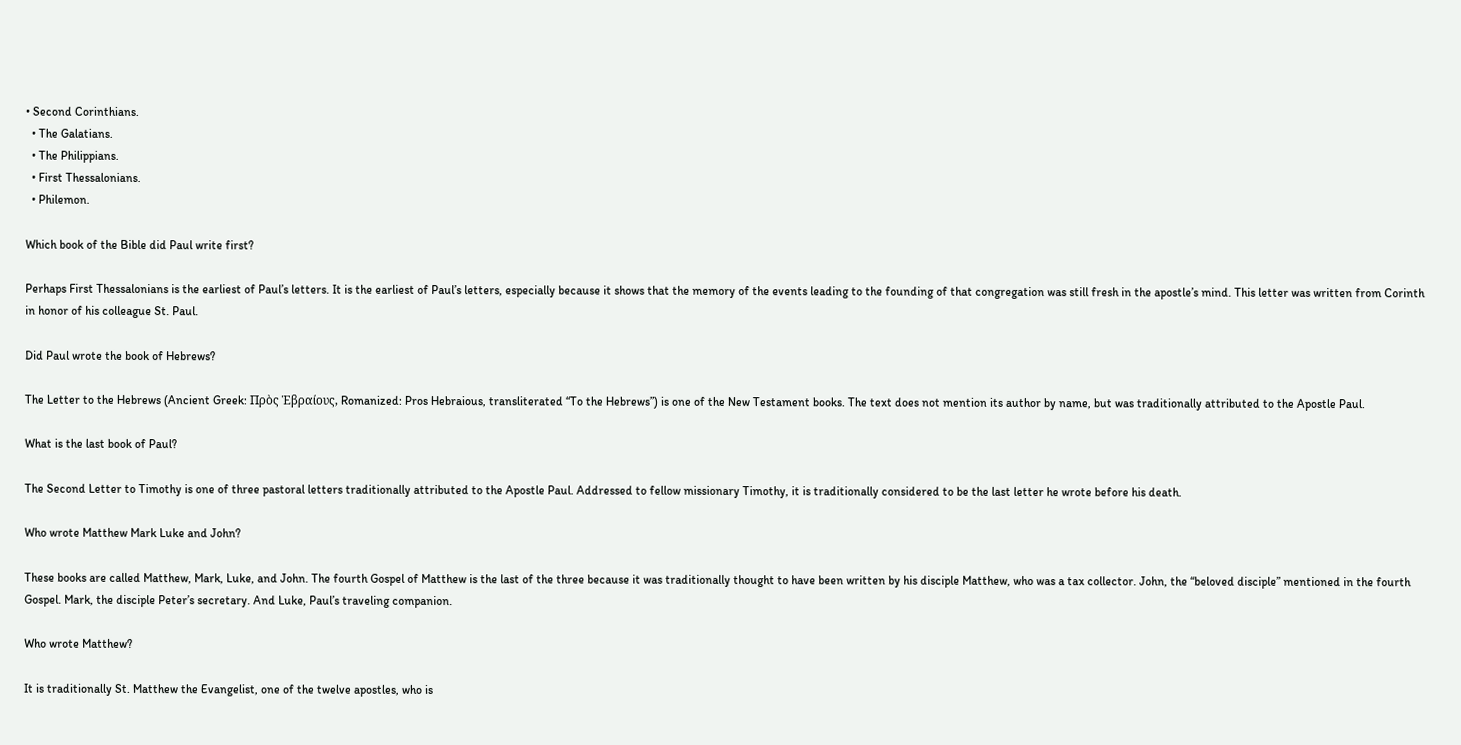• Second Corinthians.
  • The Galatians.
  • The Philippians.
  • First Thessalonians.
  • Philemon.

Which book of the Bible did Paul write first?

Perhaps First Thessalonians is the earliest of Paul’s letters. It is the earliest of Paul’s letters, especially because it shows that the memory of the events leading to the founding of that congregation was still fresh in the apostle’s mind. This letter was written from Corinth in honor of his colleague St. Paul.

Did Paul wrote the book of Hebrews?

The Letter to the Hebrews (Ancient Greek: Πρὸς Ἑβραίους, Romanized: Pros Hebraious, transliterated “To the Hebrews”) is one of the New Testament books. The text does not mention its author by name, but was traditionally attributed to the Apostle Paul.

What is the last book of Paul?

The Second Letter to Timothy is one of three pastoral letters traditionally attributed to the Apostle Paul. Addressed to fellow missionary Timothy, it is traditionally considered to be the last letter he wrote before his death.

Who wrote Matthew Mark Luke and John?

These books are called Matthew, Mark, Luke, and John. The fourth Gospel of Matthew is the last of the three because it was traditionally thought to have been written by his disciple Matthew, who was a tax collector. John, the “beloved disciple” mentioned in the fourth Gospel. Mark, the disciple Peter’s secretary. And Luke, Paul’s traveling companion.

Who wrote Matthew?

It is traditionally St. Matthew the Evangelist, one of the twelve apostles, who is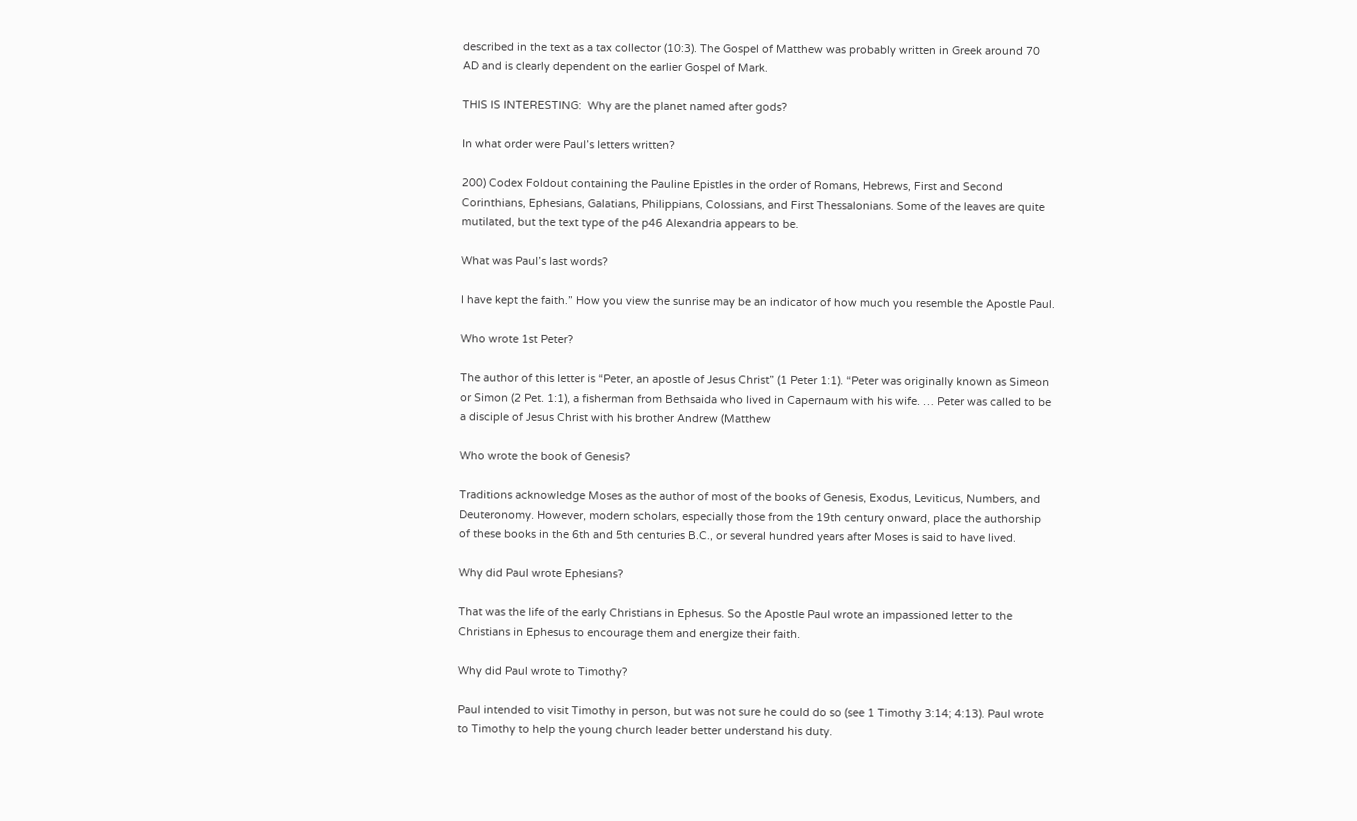described in the text as a tax collector (10:3). The Gospel of Matthew was probably written in Greek around 70 AD and is clearly dependent on the earlier Gospel of Mark.

THIS IS INTERESTING:  Why are the planet named after gods?

In what order were Paul’s letters written?

200) Codex Foldout containing the Pauline Epistles in the order of Romans, Hebrews, First and Second Corinthians, Ephesians, Galatians, Philippians, Colossians, and First Thessalonians. Some of the leaves are quite mutilated, but the text type of the p46 Alexandria appears to be.

What was Paul’s last words?

I have kept the faith.” How you view the sunrise may be an indicator of how much you resemble the Apostle Paul.

Who wrote 1st Peter?

The author of this letter is “Peter, an apostle of Jesus Christ” (1 Peter 1:1). “Peter was originally known as Simeon or Simon (2 Pet. 1:1), a fisherman from Bethsaida who lived in Capernaum with his wife. … Peter was called to be a disciple of Jesus Christ with his brother Andrew (Matthew

Who wrote the book of Genesis?

Traditions acknowledge Moses as the author of most of the books of Genesis, Exodus, Leviticus, Numbers, and Deuteronomy. However, modern scholars, especially those from the 19th century onward, place the authorship of these books in the 6th and 5th centuries B.C., or several hundred years after Moses is said to have lived.

Why did Paul wrote Ephesians?

That was the life of the early Christians in Ephesus. So the Apostle Paul wrote an impassioned letter to the Christians in Ephesus to encourage them and energize their faith.

Why did Paul wrote to Timothy?

Paul intended to visit Timothy in person, but was not sure he could do so (see 1 Timothy 3:14; 4:13). Paul wrote to Timothy to help the young church leader better understand his duty.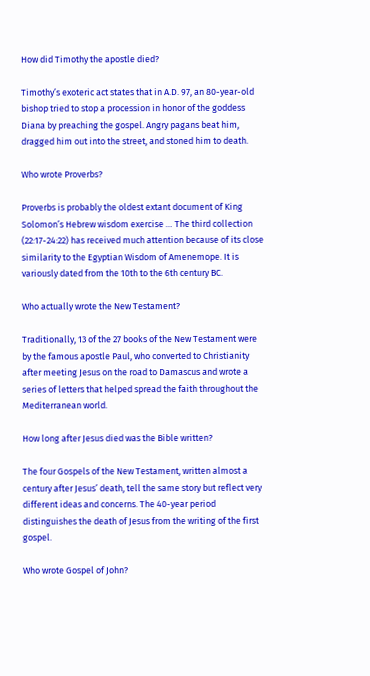How did Timothy the apostle died?

Timothy’s exoteric act states that in A.D. 97, an 80-year-old bishop tried to stop a procession in honor of the goddess Diana by preaching the gospel. Angry pagans beat him, dragged him out into the street, and stoned him to death.

Who wrote Proverbs?

Proverbs is probably the oldest extant document of King Solomon’s Hebrew wisdom exercise … The third collection (22:17-24:22) has received much attention because of its close similarity to the Egyptian Wisdom of Amenemope. It is variously dated from the 10th to the 6th century BC.

Who actually wrote the New Testament?

Traditionally, 13 of the 27 books of the New Testament were by the famous apostle Paul, who converted to Christianity after meeting Jesus on the road to Damascus and wrote a series of letters that helped spread the faith throughout the Mediterranean world.

How long after Jesus died was the Bible written?

The four Gospels of the New Testament, written almost a century after Jesus’ death, tell the same story but reflect very different ideas and concerns. The 40-year period distinguishes the death of Jesus from the writing of the first gospel.

Who wrote Gospel of John?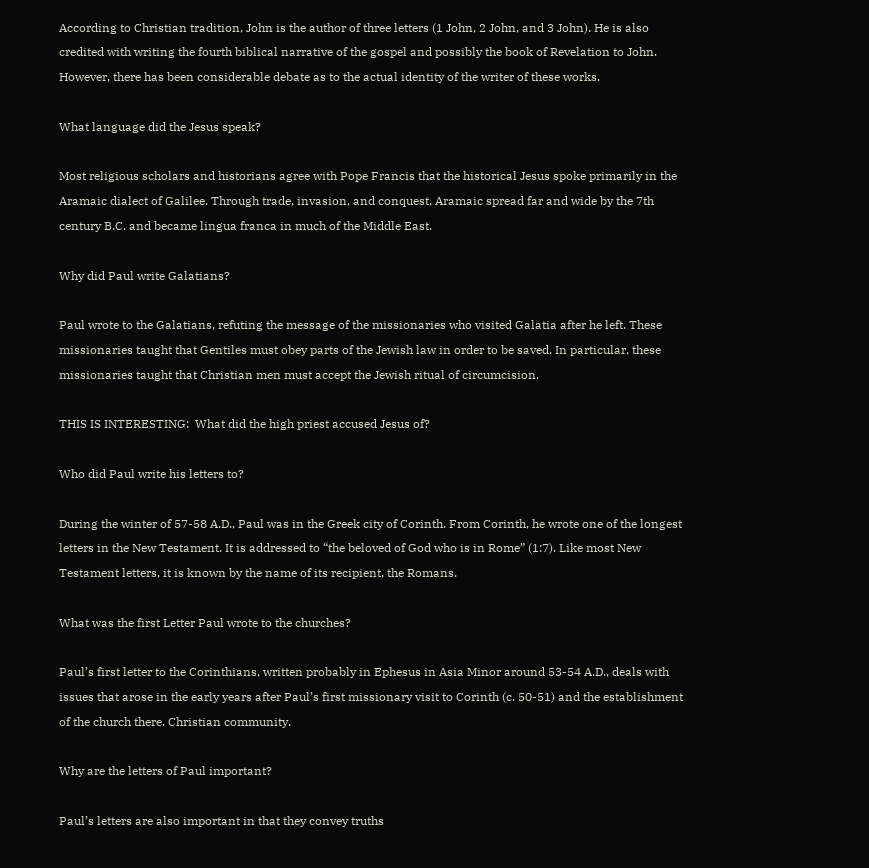According to Christian tradition, John is the author of three letters (1 John, 2 John, and 3 John). He is also credited with writing the fourth biblical narrative of the gospel and possibly the book of Revelation to John. However, there has been considerable debate as to the actual identity of the writer of these works.

What language did the Jesus speak?

Most religious scholars and historians agree with Pope Francis that the historical Jesus spoke primarily in the Aramaic dialect of Galilee. Through trade, invasion, and conquest, Aramaic spread far and wide by the 7th century B.C. and became lingua franca in much of the Middle East.

Why did Paul write Galatians?

Paul wrote to the Galatians, refuting the message of the missionaries who visited Galatia after he left. These missionaries taught that Gentiles must obey parts of the Jewish law in order to be saved. In particular, these missionaries taught that Christian men must accept the Jewish ritual of circumcision.

THIS IS INTERESTING:  What did the high priest accused Jesus of?

Who did Paul write his letters to?

During the winter of 57-58 A.D., Paul was in the Greek city of Corinth. From Corinth, he wrote one of the longest letters in the New Testament. It is addressed to “the beloved of God who is in Rome” (1:7). Like most New Testament letters, it is known by the name of its recipient, the Romans.

What was the first Letter Paul wrote to the churches?

Paul’s first letter to the Corinthians, written probably in Ephesus in Asia Minor around 53-54 A.D., deals with issues that arose in the early years after Paul’s first missionary visit to Corinth (c. 50-51) and the establishment of the church there. Christian community.

Why are the letters of Paul important?

Paul’s letters are also important in that they convey truths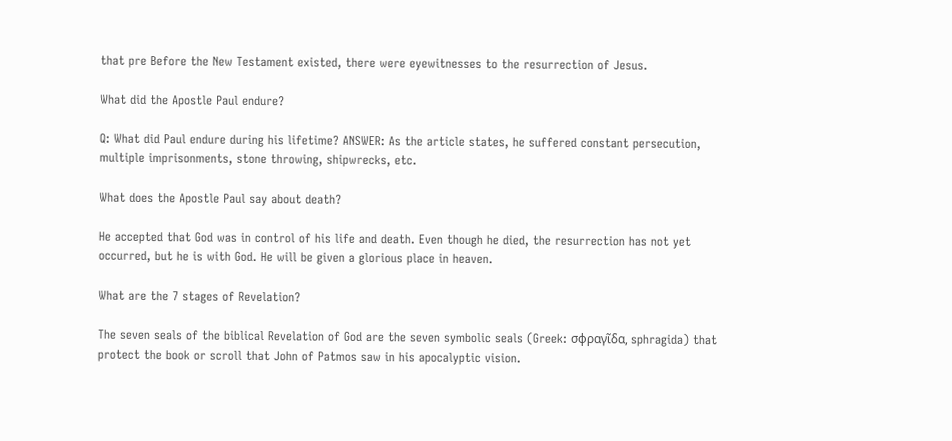that pre Before the New Testament existed, there were eyewitnesses to the resurrection of Jesus.

What did the Apostle Paul endure?

Q: What did Paul endure during his lifetime? ANSWER: As the article states, he suffered constant persecution, multiple imprisonments, stone throwing, shipwrecks, etc.

What does the Apostle Paul say about death?

He accepted that God was in control of his life and death. Even though he died, the resurrection has not yet occurred, but he is with God. He will be given a glorious place in heaven.

What are the 7 stages of Revelation?

The seven seals of the biblical Revelation of God are the seven symbolic seals (Greek: σφραγῖδα, sphragida) that protect the book or scroll that John of Patmos saw in his apocalyptic vision.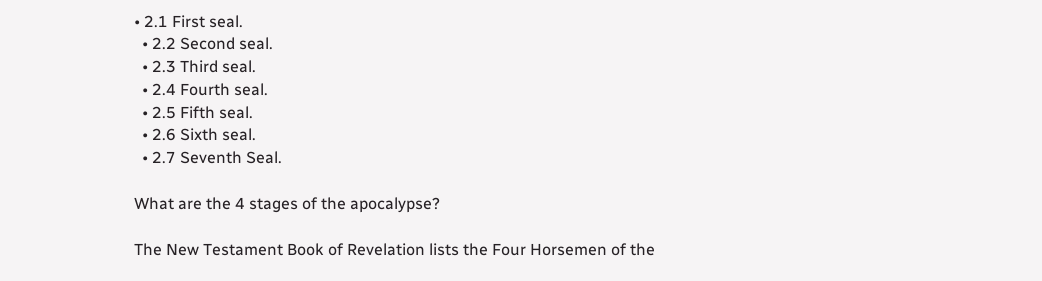• 2.1 First seal.
  • 2.2 Second seal.
  • 2.3 Third seal.
  • 2.4 Fourth seal.
  • 2.5 Fifth seal.
  • 2.6 Sixth seal.
  • 2.7 Seventh Seal.

What are the 4 stages of the apocalypse?

The New Testament Book of Revelation lists the Four Horsemen of the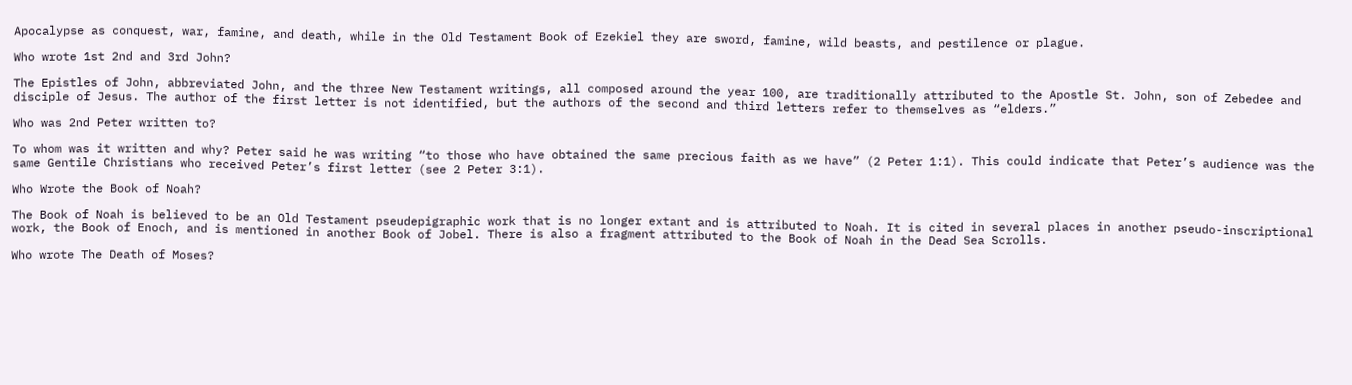Apocalypse as conquest, war, famine, and death, while in the Old Testament Book of Ezekiel they are sword, famine, wild beasts, and pestilence or plague.

Who wrote 1st 2nd and 3rd John?

The Epistles of John, abbreviated John, and the three New Testament writings, all composed around the year 100, are traditionally attributed to the Apostle St. John, son of Zebedee and disciple of Jesus. The author of the first letter is not identified, but the authors of the second and third letters refer to themselves as “elders.”

Who was 2nd Peter written to?

To whom was it written and why? Peter said he was writing “to those who have obtained the same precious faith as we have” (2 Peter 1:1). This could indicate that Peter’s audience was the same Gentile Christians who received Peter’s first letter (see 2 Peter 3:1).

Who Wrote the Book of Noah?

The Book of Noah is believed to be an Old Testament pseudepigraphic work that is no longer extant and is attributed to Noah. It is cited in several places in another pseudo-inscriptional work, the Book of Enoch, and is mentioned in another Book of Jobel. There is also a fragment attributed to the Book of Noah in the Dead Sea Scrolls.

Who wrote The Death of Moses?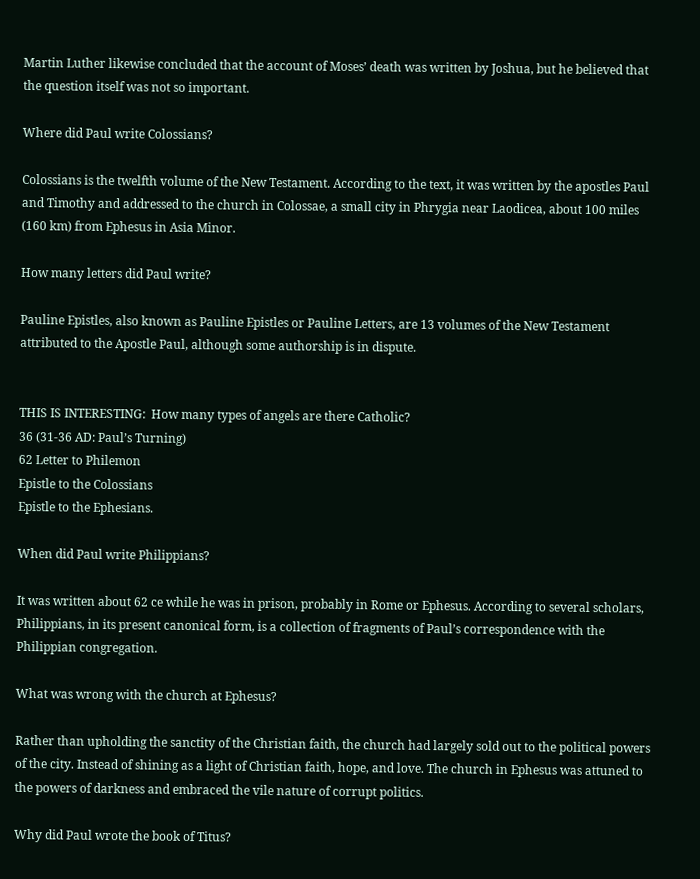Martin Luther likewise concluded that the account of Moses’ death was written by Joshua, but he believed that the question itself was not so important.

Where did Paul write Colossians?

Colossians is the twelfth volume of the New Testament. According to the text, it was written by the apostles Paul and Timothy and addressed to the church in Colossae, a small city in Phrygia near Laodicea, about 100 miles (160 km) from Ephesus in Asia Minor.

How many letters did Paul write?

Pauline Epistles, also known as Pauline Epistles or Pauline Letters, are 13 volumes of the New Testament attributed to the Apostle Paul, although some authorship is in dispute.


THIS IS INTERESTING:  How many types of angels are there Catholic?
36 (31-36 AD: Paul’s Turning)
62 Letter to Philemon
Epistle to the Colossians
Epistle to the Ephesians.

When did Paul write Philippians?

It was written about 62 ce while he was in prison, probably in Rome or Ephesus. According to several scholars, Philippians, in its present canonical form, is a collection of fragments of Paul’s correspondence with the Philippian congregation.

What was wrong with the church at Ephesus?

Rather than upholding the sanctity of the Christian faith, the church had largely sold out to the political powers of the city. Instead of shining as a light of Christian faith, hope, and love. The church in Ephesus was attuned to the powers of darkness and embraced the vile nature of corrupt politics.

Why did Paul wrote the book of Titus?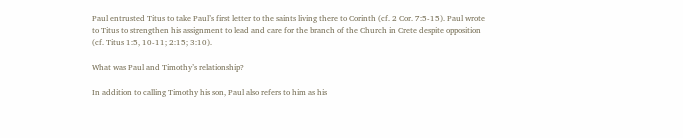Paul entrusted Titus to take Paul’s first letter to the saints living there to Corinth (cf. 2 Cor. 7:5-15). Paul wrote to Titus to strengthen his assignment to lead and care for the branch of the Church in Crete despite opposition (cf. Titus 1:5, 10-11; 2:15; 3:10).

What was Paul and Timothy’s relationship?

In addition to calling Timothy his son, Paul also refers to him as his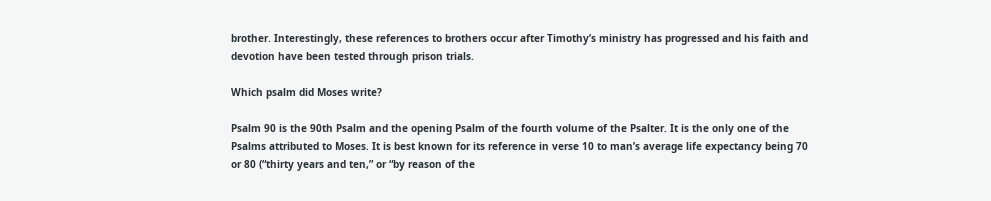brother. Interestingly, these references to brothers occur after Timothy’s ministry has progressed and his faith and devotion have been tested through prison trials.

Which psalm did Moses write?

Psalm 90 is the 90th Psalm and the opening Psalm of the fourth volume of the Psalter. It is the only one of the Psalms attributed to Moses. It is best known for its reference in verse 10 to man’s average life expectancy being 70 or 80 (“thirty years and ten,” or “by reason of the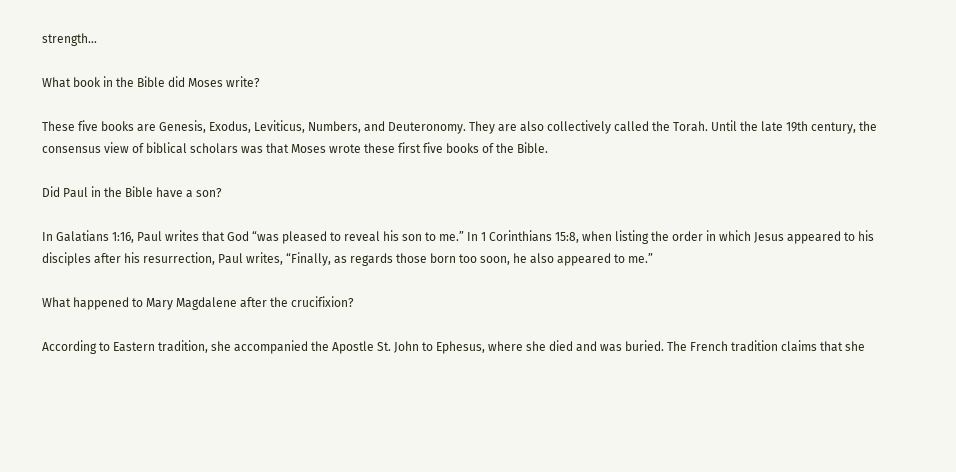strength…

What book in the Bible did Moses write?

These five books are Genesis, Exodus, Leviticus, Numbers, and Deuteronomy. They are also collectively called the Torah. Until the late 19th century, the consensus view of biblical scholars was that Moses wrote these first five books of the Bible.

Did Paul in the Bible have a son?

In Galatians 1:16, Paul writes that God “was pleased to reveal his son to me.” In 1 Corinthians 15:8, when listing the order in which Jesus appeared to his disciples after his resurrection, Paul writes, “Finally, as regards those born too soon, he also appeared to me.”

What happened to Mary Magdalene after the crucifixion?

According to Eastern tradition, she accompanied the Apostle St. John to Ephesus, where she died and was buried. The French tradition claims that she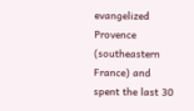evangelized Provence (southeastern France) and spent the last 30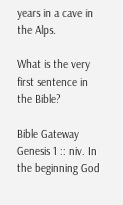years in a cave in the Alps.

What is the very first sentence in the Bible?

Bible Gateway Genesis 1 :: niv. In the beginning God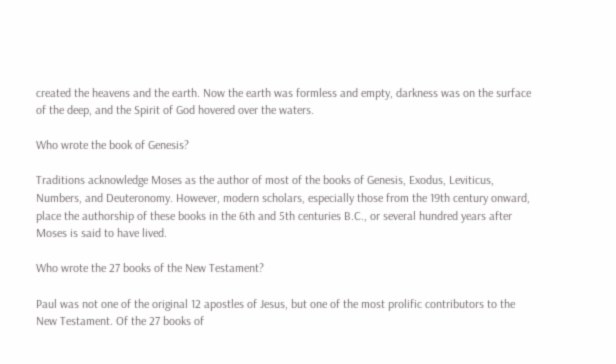created the heavens and the earth. Now the earth was formless and empty, darkness was on the surface of the deep, and the Spirit of God hovered over the waters.

Who wrote the book of Genesis?

Traditions acknowledge Moses as the author of most of the books of Genesis, Exodus, Leviticus, Numbers, and Deuteronomy. However, modern scholars, especially those from the 19th century onward, place the authorship of these books in the 6th and 5th centuries B.C., or several hundred years after Moses is said to have lived.

Who wrote the 27 books of the New Testament?

Paul was not one of the original 12 apostles of Jesus, but one of the most prolific contributors to the New Testament. Of the 27 books of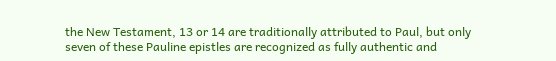the New Testament, 13 or 14 are traditionally attributed to Paul, but only seven of these Pauline epistles are recognized as fully authentic and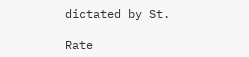dictated by St.

Rate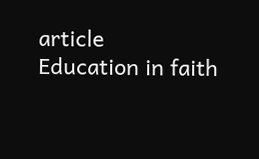article
Education in faith